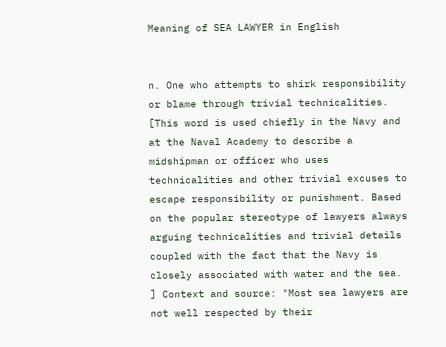Meaning of SEA LAWYER in English


n. One who attempts to shirk responsibility or blame through trivial technicalities. [This word is used chiefly in the Navy and at the Naval Academy to describe a midshipman or officer who uses technicalities and other trivial excuses to escape responsibility or punishment. Based on the popular stereotype of lawyers always arguing technicalities and trivial details coupled with the fact that the Navy is closely associated with water and the sea. ] Context and source: "Most sea lawyers are not well respected by their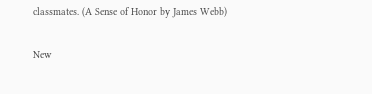classmates. (A Sense of Honor by James Webb)

New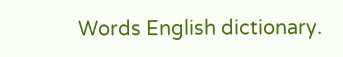Words English dictionary.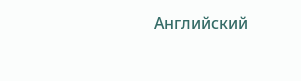Английский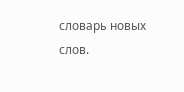словарь новых слов.